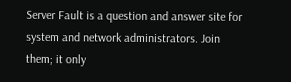Server Fault is a question and answer site for system and network administrators. Join them; it only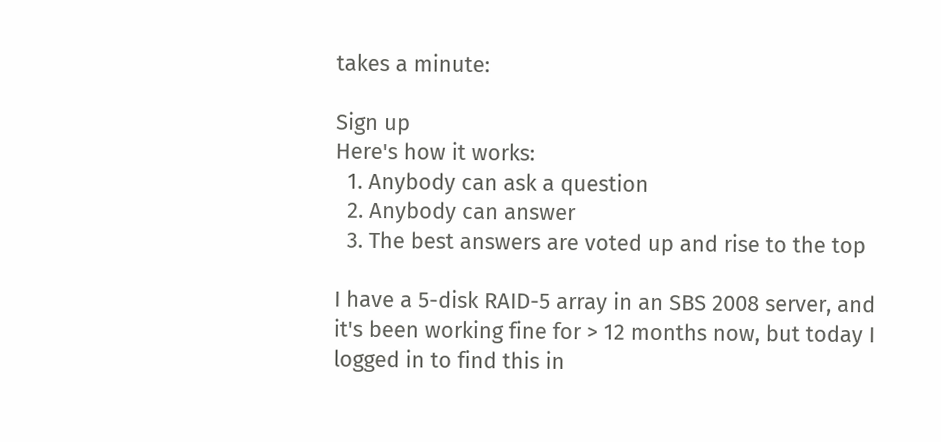takes a minute:

Sign up
Here's how it works:
  1. Anybody can ask a question
  2. Anybody can answer
  3. The best answers are voted up and rise to the top

I have a 5-disk RAID-5 array in an SBS 2008 server, and it's been working fine for > 12 months now, but today I logged in to find this in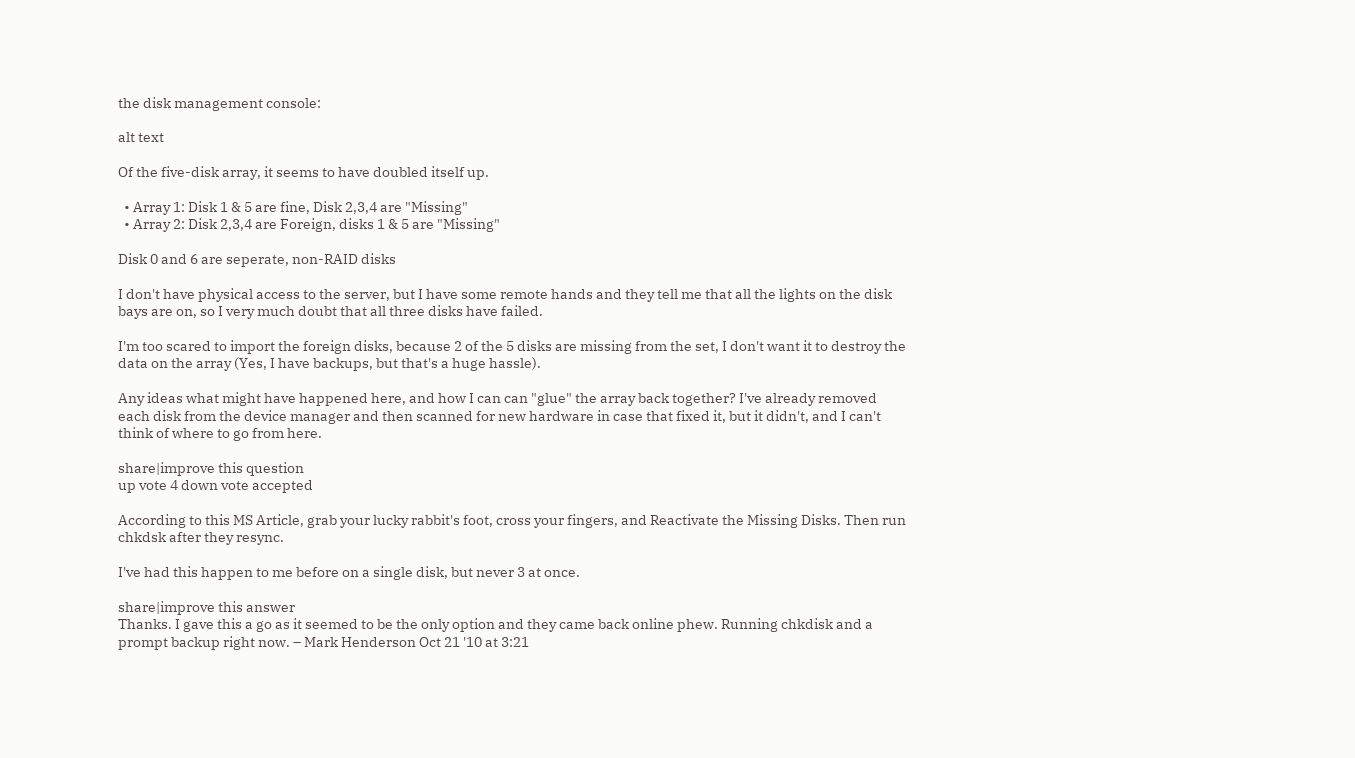the disk management console:

alt text

Of the five-disk array, it seems to have doubled itself up.

  • Array 1: Disk 1 & 5 are fine, Disk 2,3,4 are "Missing"
  • Array 2: Disk 2,3,4 are Foreign, disks 1 & 5 are "Missing"

Disk 0 and 6 are seperate, non-RAID disks

I don't have physical access to the server, but I have some remote hands and they tell me that all the lights on the disk bays are on, so I very much doubt that all three disks have failed.

I'm too scared to import the foreign disks, because 2 of the 5 disks are missing from the set, I don't want it to destroy the data on the array (Yes, I have backups, but that's a huge hassle).

Any ideas what might have happened here, and how I can can "glue" the array back together? I've already removed each disk from the device manager and then scanned for new hardware in case that fixed it, but it didn't, and I can't think of where to go from here.

share|improve this question
up vote 4 down vote accepted

According to this MS Article, grab your lucky rabbit's foot, cross your fingers, and Reactivate the Missing Disks. Then run chkdsk after they resync.

I've had this happen to me before on a single disk, but never 3 at once.

share|improve this answer
Thanks. I gave this a go as it seemed to be the only option and they came back online phew. Running chkdisk and a prompt backup right now. – Mark Henderson Oct 21 '10 at 3:21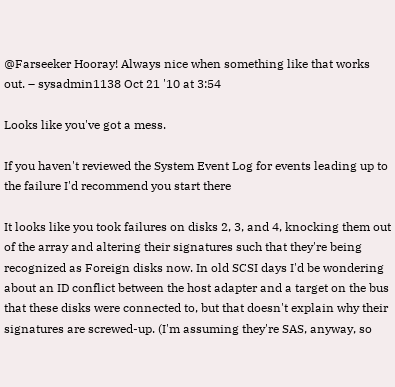@Farseeker Hooray! Always nice when something like that works out. – sysadmin1138 Oct 21 '10 at 3:54

Looks like you've got a mess.

If you haven't reviewed the System Event Log for events leading up to the failure I'd recommend you start there

It looks like you took failures on disks 2, 3, and 4, knocking them out of the array and altering their signatures such that they're being recognized as Foreign disks now. In old SCSI days I'd be wondering about an ID conflict between the host adapter and a target on the bus that these disks were connected to, but that doesn't explain why their signatures are screwed-up. (I'm assuming they're SAS, anyway, so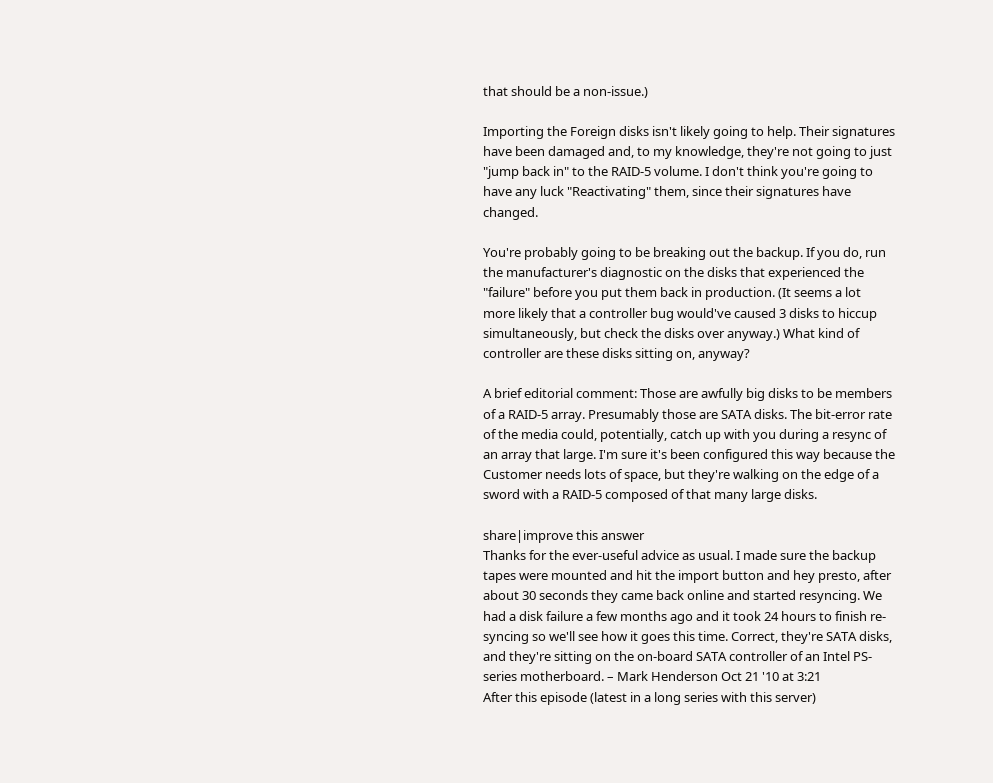that should be a non-issue.)

Importing the Foreign disks isn't likely going to help. Their signatures have been damaged and, to my knowledge, they're not going to just "jump back in" to the RAID-5 volume. I don't think you're going to have any luck "Reactivating" them, since their signatures have changed.

You're probably going to be breaking out the backup. If you do, run the manufacturer's diagnostic on the disks that experienced the "failure" before you put them back in production. (It seems a lot more likely that a controller bug would've caused 3 disks to hiccup simultaneously, but check the disks over anyway.) What kind of controller are these disks sitting on, anyway?

A brief editorial comment: Those are awfully big disks to be members of a RAID-5 array. Presumably those are SATA disks. The bit-error rate of the media could, potentially, catch up with you during a resync of an array that large. I'm sure it's been configured this way because the Customer needs lots of space, but they're walking on the edge of a sword with a RAID-5 composed of that many large disks.

share|improve this answer
Thanks for the ever-useful advice as usual. I made sure the backup tapes were mounted and hit the import button and hey presto, after about 30 seconds they came back online and started resyncing. We had a disk failure a few months ago and it took 24 hours to finish re-syncing so we'll see how it goes this time. Correct, they're SATA disks, and they're sitting on the on-board SATA controller of an Intel PS-series motherboard. – Mark Henderson Oct 21 '10 at 3:21
After this episode (latest in a long series with this server)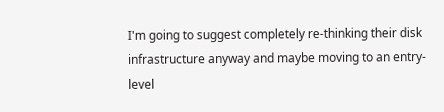I'm going to suggest completely re-thinking their disk infrastructure anyway and maybe moving to an entry-level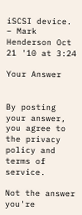iSCSI device. – Mark Henderson Oct 21 '10 at 3:24

Your Answer


By posting your answer, you agree to the privacy policy and terms of service.

Not the answer you're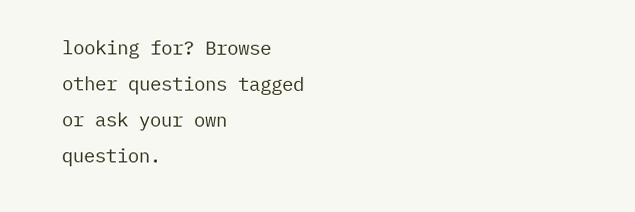looking for? Browse other questions tagged or ask your own question.